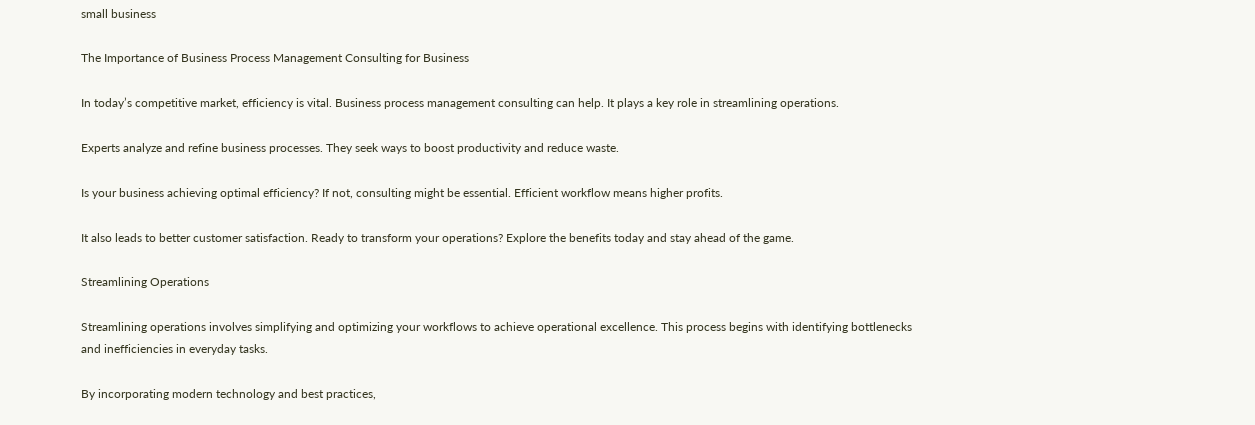small business

The Importance of Business Process Management Consulting for Business

In today’s competitive market, efficiency is vital. Business process management consulting can help. It plays a key role in streamlining operations.

Experts analyze and refine business processes. They seek ways to boost productivity and reduce waste.

Is your business achieving optimal efficiency? If not, consulting might be essential. Efficient workflow means higher profits.

It also leads to better customer satisfaction. Ready to transform your operations? Explore the benefits today and stay ahead of the game.

Streamlining Operations

Streamlining operations involves simplifying and optimizing your workflows to achieve operational excellence. This process begins with identifying bottlenecks and inefficiencies in everyday tasks.

By incorporating modern technology and best practices,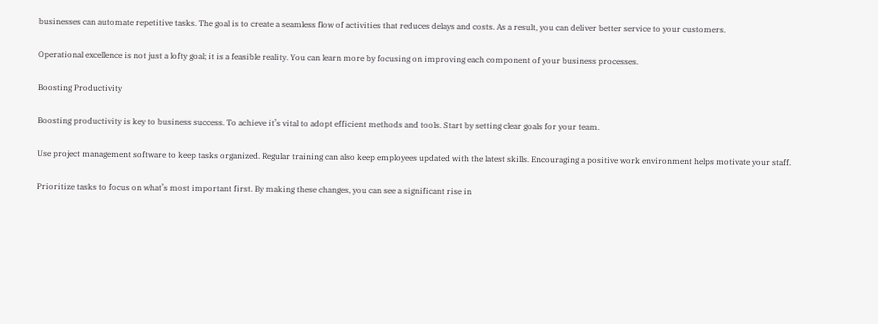businesses can automate repetitive tasks. The goal is to create a seamless flow of activities that reduces delays and costs. As a result, you can deliver better service to your customers.

Operational excellence is not just a lofty goal; it is a feasible reality. You can learn more by focusing on improving each component of your business processes.

Boosting Productivity

Boosting productivity is key to business success. To achieve it’s vital to adopt efficient methods and tools. Start by setting clear goals for your team.

Use project management software to keep tasks organized. Regular training can also keep employees updated with the latest skills. Encouraging a positive work environment helps motivate your staff.

Prioritize tasks to focus on what’s most important first. By making these changes, you can see a significant rise in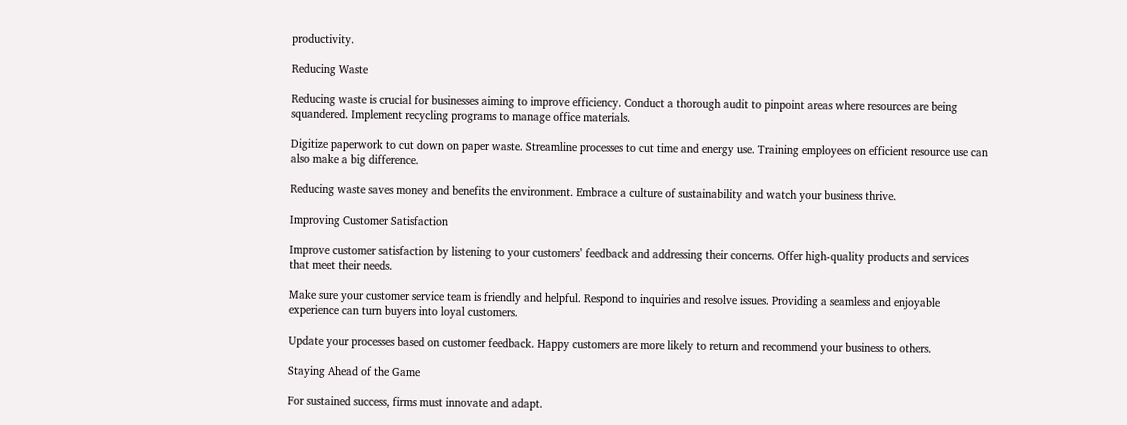productivity.

Reducing Waste

Reducing waste is crucial for businesses aiming to improve efficiency. Conduct a thorough audit to pinpoint areas where resources are being squandered. Implement recycling programs to manage office materials.

Digitize paperwork to cut down on paper waste. Streamline processes to cut time and energy use. Training employees on efficient resource use can also make a big difference.

Reducing waste saves money and benefits the environment. Embrace a culture of sustainability and watch your business thrive.

Improving Customer Satisfaction

Improve customer satisfaction by listening to your customers’ feedback and addressing their concerns. Offer high-quality products and services that meet their needs.

Make sure your customer service team is friendly and helpful. Respond to inquiries and resolve issues. Providing a seamless and enjoyable experience can turn buyers into loyal customers.

Update your processes based on customer feedback. Happy customers are more likely to return and recommend your business to others.

Staying Ahead of the Game

For sustained success, firms must innovate and adapt.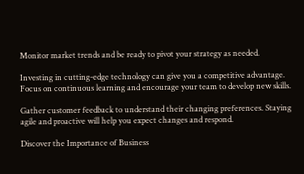Monitor market trends and be ready to pivot your strategy as needed.

Investing in cutting-edge technology can give you a competitive advantage. Focus on continuous learning and encourage your team to develop new skills.

Gather customer feedback to understand their changing preferences. Staying agile and proactive will help you expect changes and respond.

Discover the Importance of Business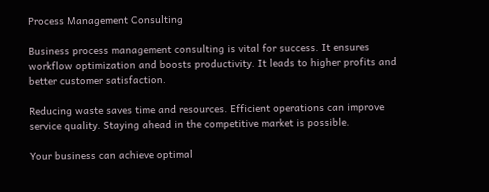Process Management Consulting

Business process management consulting is vital for success. It ensures workflow optimization and boosts productivity. It leads to higher profits and better customer satisfaction.

Reducing waste saves time and resources. Efficient operations can improve service quality. Staying ahead in the competitive market is possible.

Your business can achieve optimal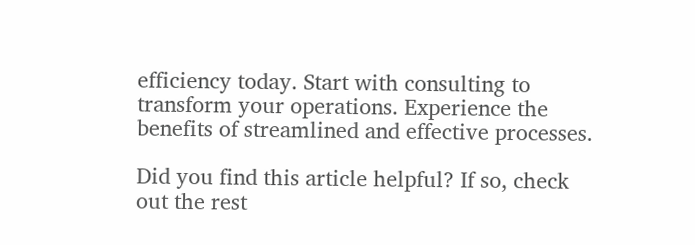efficiency today. Start with consulting to transform your operations. Experience the benefits of streamlined and effective processes.

Did you find this article helpful? If so, check out the rest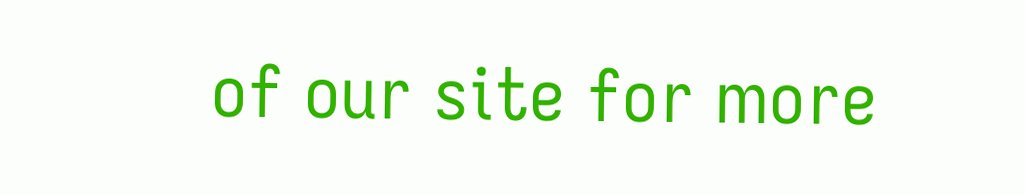of our site for more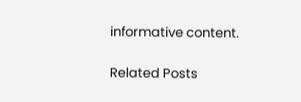informative content.

Related Posts